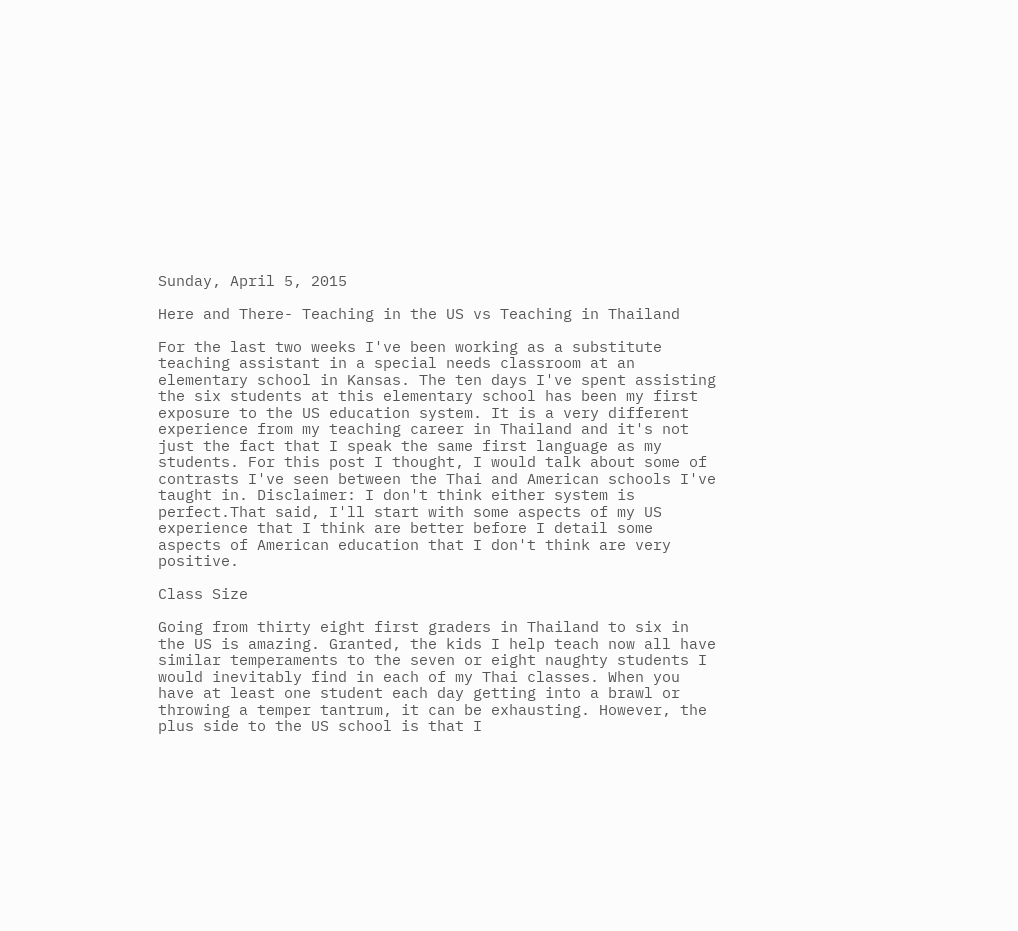Sunday, April 5, 2015

Here and There- Teaching in the US vs Teaching in Thailand

For the last two weeks I've been working as a substitute teaching assistant in a special needs classroom at an elementary school in Kansas. The ten days I've spent assisting the six students at this elementary school has been my first exposure to the US education system. It is a very different experience from my teaching career in Thailand and it's not just the fact that I speak the same first language as my students. For this post I thought, I would talk about some of contrasts I've seen between the Thai and American schools I've taught in. Disclaimer: I don't think either system is perfect.That said, I'll start with some aspects of my US experience that I think are better before I detail some aspects of American education that I don't think are very positive.

Class Size

Going from thirty eight first graders in Thailand to six in the US is amazing. Granted, the kids I help teach now all have similar temperaments to the seven or eight naughty students I would inevitably find in each of my Thai classes. When you have at least one student each day getting into a brawl or throwing a temper tantrum, it can be exhausting. However, the plus side to the US school is that I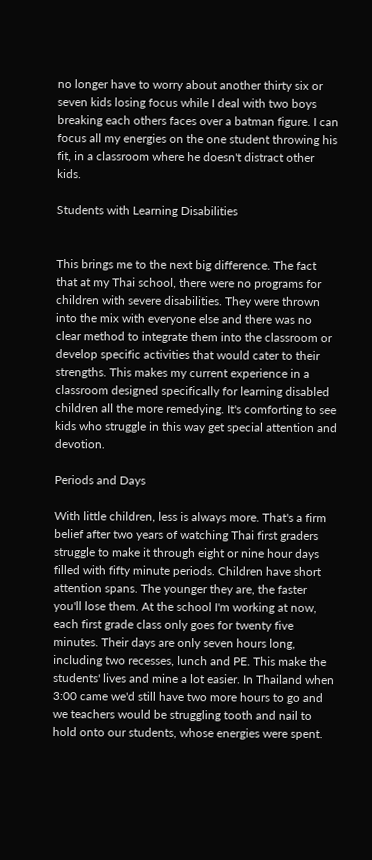no longer have to worry about another thirty six or seven kids losing focus while I deal with two boys breaking each others faces over a batman figure. I can focus all my energies on the one student throwing his fit, in a classroom where he doesn't distract other kids.

Students with Learning Disabilities


This brings me to the next big difference. The fact that at my Thai school, there were no programs for children with severe disabilities. They were thrown into the mix with everyone else and there was no clear method to integrate them into the classroom or develop specific activities that would cater to their strengths. This makes my current experience in a classroom designed specifically for learning disabled children all the more remedying. It's comforting to see kids who struggle in this way get special attention and devotion.

Periods and Days

With little children, less is always more. That's a firm belief after two years of watching Thai first graders struggle to make it through eight or nine hour days filled with fifty minute periods. Children have short attention spans. The younger they are, the faster you'll lose them. At the school I'm working at now, each first grade class only goes for twenty five minutes. Their days are only seven hours long, including two recesses, lunch and PE. This make the students' lives and mine a lot easier. In Thailand when 3:00 came we'd still have two more hours to go and we teachers would be struggling tooth and nail to hold onto our students, whose energies were spent.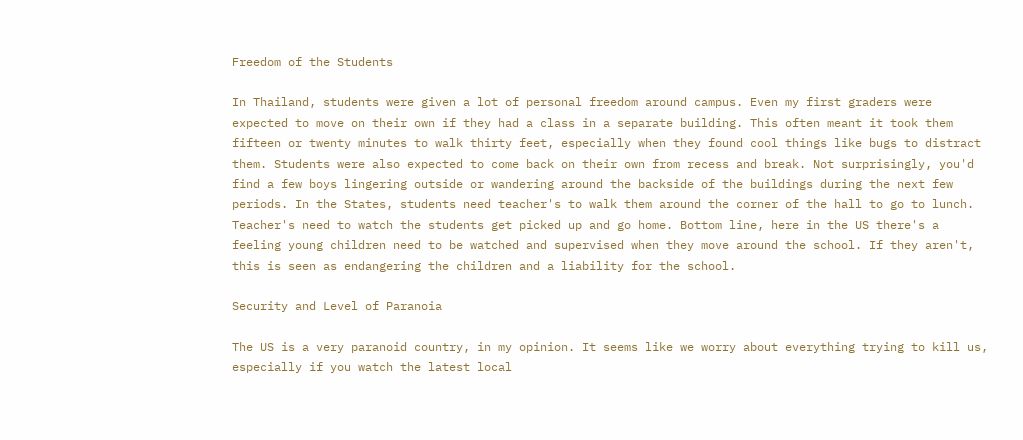Freedom of the Students

In Thailand, students were given a lot of personal freedom around campus. Even my first graders were expected to move on their own if they had a class in a separate building. This often meant it took them fifteen or twenty minutes to walk thirty feet, especially when they found cool things like bugs to distract them. Students were also expected to come back on their own from recess and break. Not surprisingly, you'd find a few boys lingering outside or wandering around the backside of the buildings during the next few periods. In the States, students need teacher's to walk them around the corner of the hall to go to lunch. Teacher's need to watch the students get picked up and go home. Bottom line, here in the US there's a feeling young children need to be watched and supervised when they move around the school. If they aren't, this is seen as endangering the children and a liability for the school.

Security and Level of Paranoia

The US is a very paranoid country, in my opinion. It seems like we worry about everything trying to kill us, especially if you watch the latest local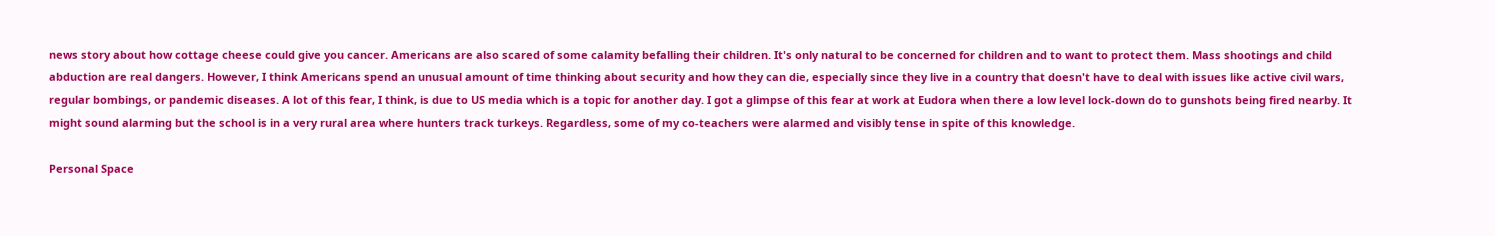news story about how cottage cheese could give you cancer. Americans are also scared of some calamity befalling their children. It's only natural to be concerned for children and to want to protect them. Mass shootings and child abduction are real dangers. However, I think Americans spend an unusual amount of time thinking about security and how they can die, especially since they live in a country that doesn't have to deal with issues like active civil wars, regular bombings, or pandemic diseases. A lot of this fear, I think, is due to US media which is a topic for another day. I got a glimpse of this fear at work at Eudora when there a low level lock-down do to gunshots being fired nearby. It might sound alarming but the school is in a very rural area where hunters track turkeys. Regardless, some of my co-teachers were alarmed and visibly tense in spite of this knowledge.

Personal Space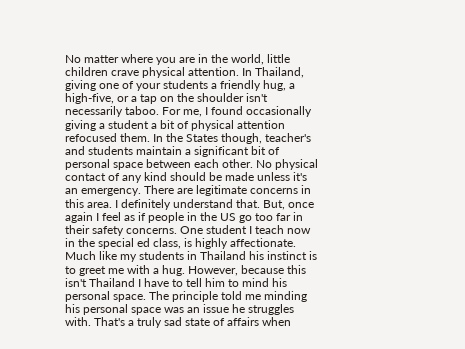No matter where you are in the world, little children crave physical attention. In Thailand, giving one of your students a friendly hug, a high-five, or a tap on the shoulder isn't necessarily taboo. For me, I found occasionally giving a student a bit of physical attention refocused them. In the States though, teacher's and students maintain a significant bit of personal space between each other. No physical contact of any kind should be made unless it's an emergency. There are legitimate concerns in this area. I definitely understand that. But, once again I feel as if people in the US go too far in their safety concerns. One student I teach now in the special ed class, is highly affectionate. Much like my students in Thailand his instinct is to greet me with a hug. However, because this isn't Thailand I have to tell him to mind his personal space. The principle told me minding his personal space was an issue he struggles with. That's a truly sad state of affairs when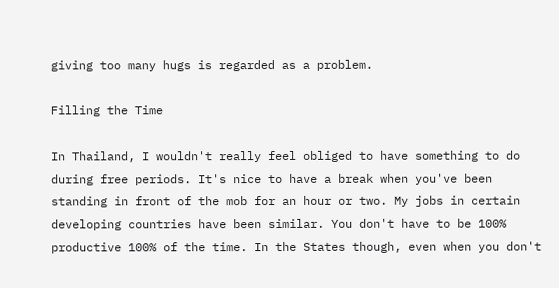giving too many hugs is regarded as a problem.

Filling the Time

In Thailand, I wouldn't really feel obliged to have something to do during free periods. It's nice to have a break when you've been standing in front of the mob for an hour or two. My jobs in certain developing countries have been similar. You don't have to be 100% productive 100% of the time. In the States though, even when you don't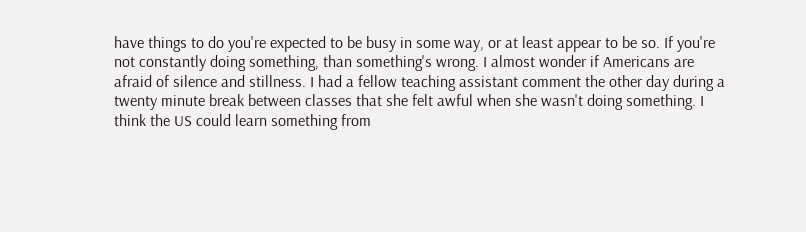have things to do you're expected to be busy in some way, or at least appear to be so. If you're not constantly doing something, than something's wrong. I almost wonder if Americans are afraid of silence and stillness. I had a fellow teaching assistant comment the other day during a twenty minute break between classes that she felt awful when she wasn't doing something. I think the US could learn something from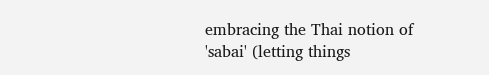embracing the Thai notion of 'sabai' (letting things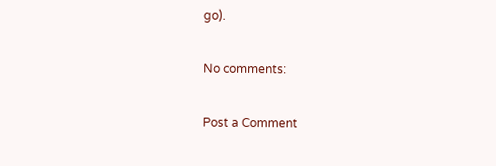go).

No comments:

Post a Comment